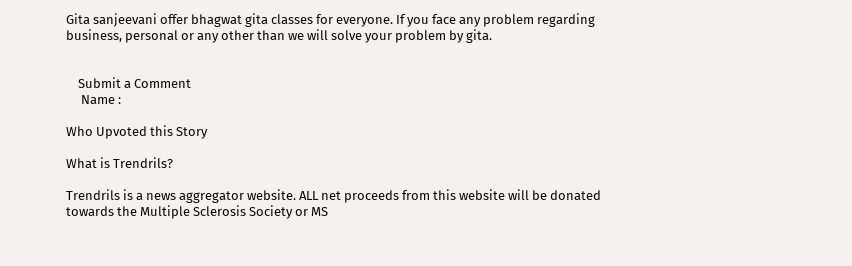Gita sanjeevani offer bhagwat gita classes for everyone. If you face any problem regarding business, personal or any other than we will solve your problem by gita.


    Submit a Comment
     Name :

Who Upvoted this Story

What is Trendrils?

Trendrils is a news aggregator website. ALL net proceeds from this website will be donated towards the Multiple Sclerosis Society or MS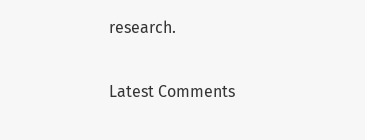research.

Latest Comments